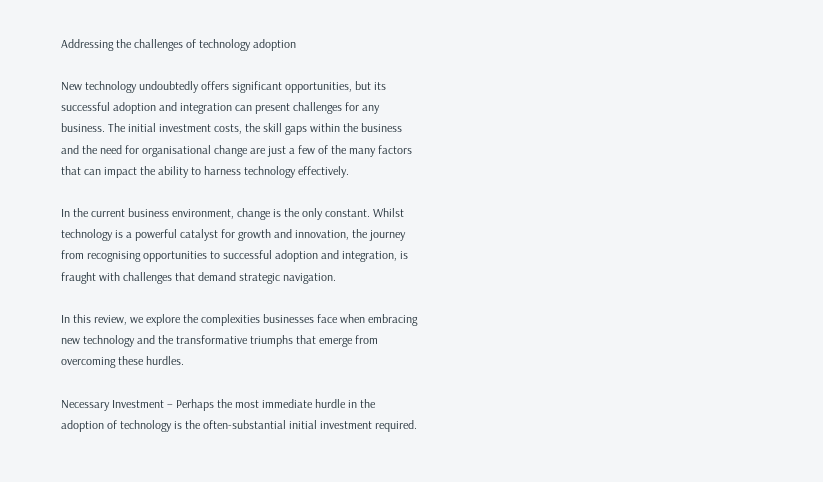Addressing the challenges of technology adoption

New technology undoubtedly offers significant opportunities, but its successful adoption and integration can present challenges for any business. The initial investment costs, the skill gaps within the business and the need for organisational change are just a few of the many factors that can impact the ability to harness technology effectively.

In the current business environment, change is the only constant. Whilst technology is a powerful catalyst for growth and innovation, the journey from recognising opportunities to successful adoption and integration, is fraught with challenges that demand strategic navigation.

In this review, we explore the complexities businesses face when embracing new technology and the transformative triumphs that emerge from overcoming these hurdles.

Necessary Investment – Perhaps the most immediate hurdle in the adoption of technology is the often-substantial initial investment required.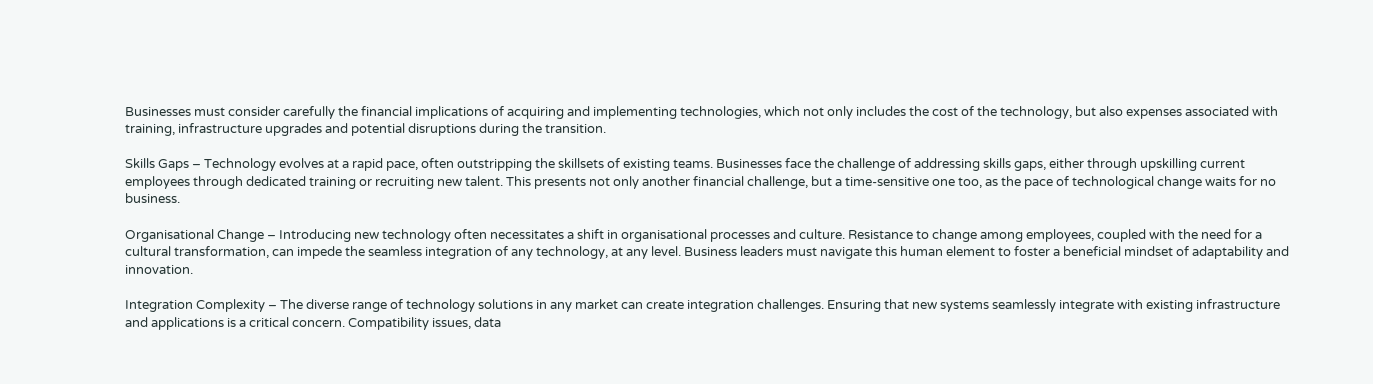Businesses must consider carefully the financial implications of acquiring and implementing technologies, which not only includes the cost of the technology, but also expenses associated with training, infrastructure upgrades and potential disruptions during the transition.

Skills Gaps – Technology evolves at a rapid pace, often outstripping the skillsets of existing teams. Businesses face the challenge of addressing skills gaps, either through upskilling current employees through dedicated training or recruiting new talent. This presents not only another financial challenge, but a time-sensitive one too, as the pace of technological change waits for no business.

Organisational Change – Introducing new technology often necessitates a shift in organisational processes and culture. Resistance to change among employees, coupled with the need for a cultural transformation, can impede the seamless integration of any technology, at any level. Business leaders must navigate this human element to foster a beneficial mindset of adaptability and innovation.

Integration Complexity – The diverse range of technology solutions in any market can create integration challenges. Ensuring that new systems seamlessly integrate with existing infrastructure and applications is a critical concern. Compatibility issues, data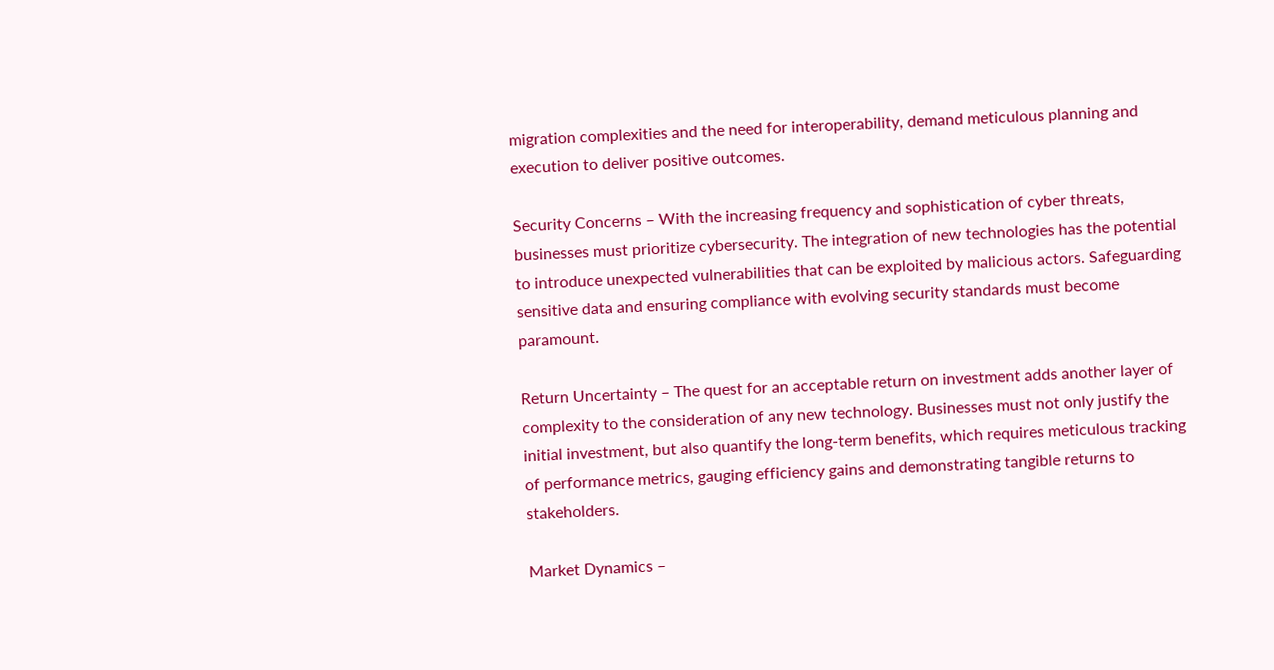migration complexities and the need for interoperability, demand meticulous planning and execution to deliver positive outcomes.

Security Concerns – With the increasing frequency and sophistication of cyber threats, businesses must prioritize cybersecurity. The integration of new technologies has the potential to introduce unexpected vulnerabilities that can be exploited by malicious actors. Safeguarding sensitive data and ensuring compliance with evolving security standards must become paramount.

Return Uncertainty – The quest for an acceptable return on investment adds another layer of complexity to the consideration of any new technology. Businesses must not only justify the initial investment, but also quantify the long-term benefits, which requires meticulous tracking of performance metrics, gauging efficiency gains and demonstrating tangible returns to stakeholders.

Market Dynamics –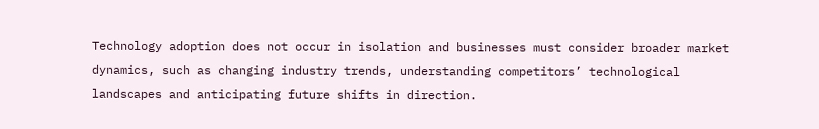Technology adoption does not occur in isolation and businesses must consider broader market dynamics, such as changing industry trends, understanding competitors’ technological landscapes and anticipating future shifts in direction.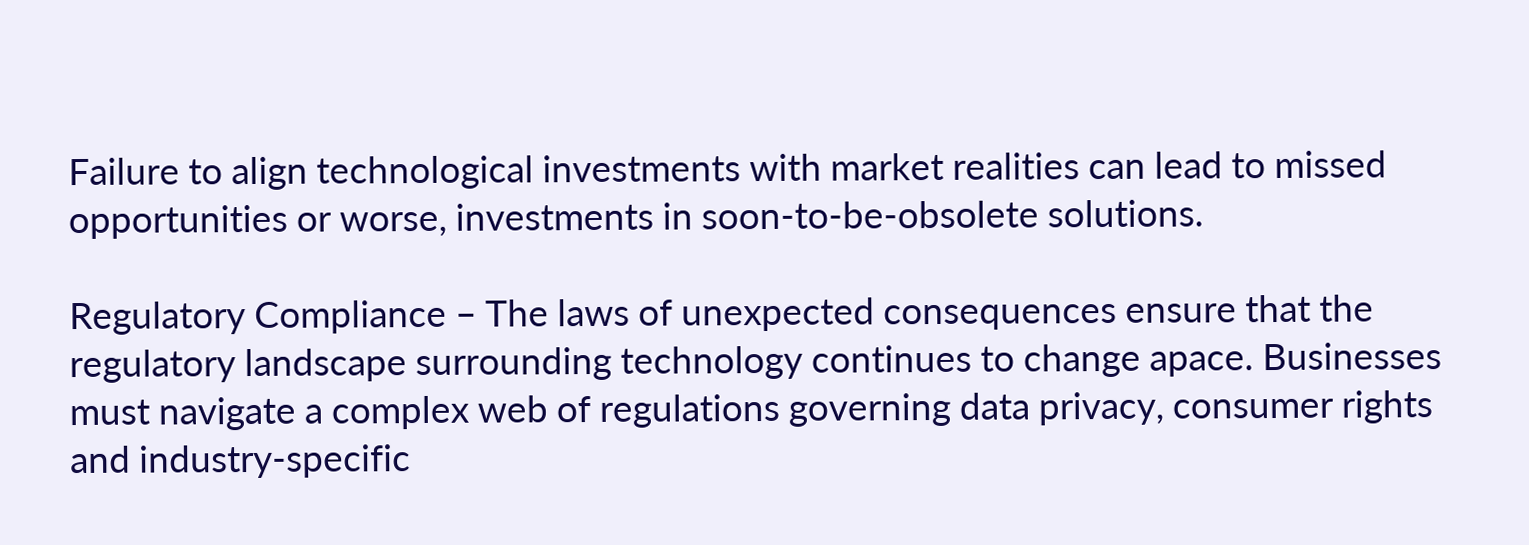Failure to align technological investments with market realities can lead to missed opportunities or worse, investments in soon-to-be-obsolete solutions.

Regulatory Compliance – The laws of unexpected consequences ensure that the regulatory landscape surrounding technology continues to change apace. Businesses must navigate a complex web of regulations governing data privacy, consumer rights and industry-specific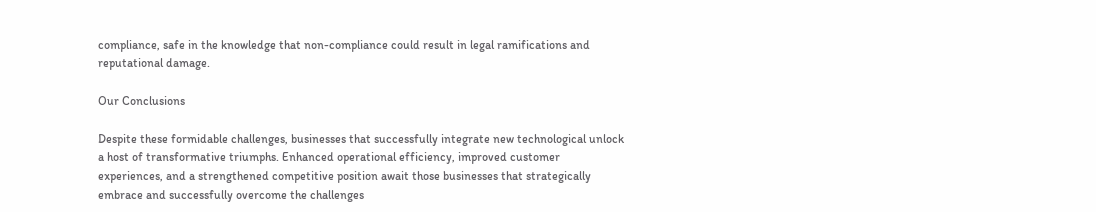compliance, safe in the knowledge that non-compliance could result in legal ramifications and reputational damage.

Our Conclusions

Despite these formidable challenges, businesses that successfully integrate new technological unlock a host of transformative triumphs. Enhanced operational efficiency, improved customer experiences, and a strengthened competitive position await those businesses that strategically embrace and successfully overcome the challenges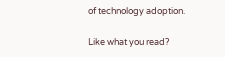of technology adoption.

Like what you read?